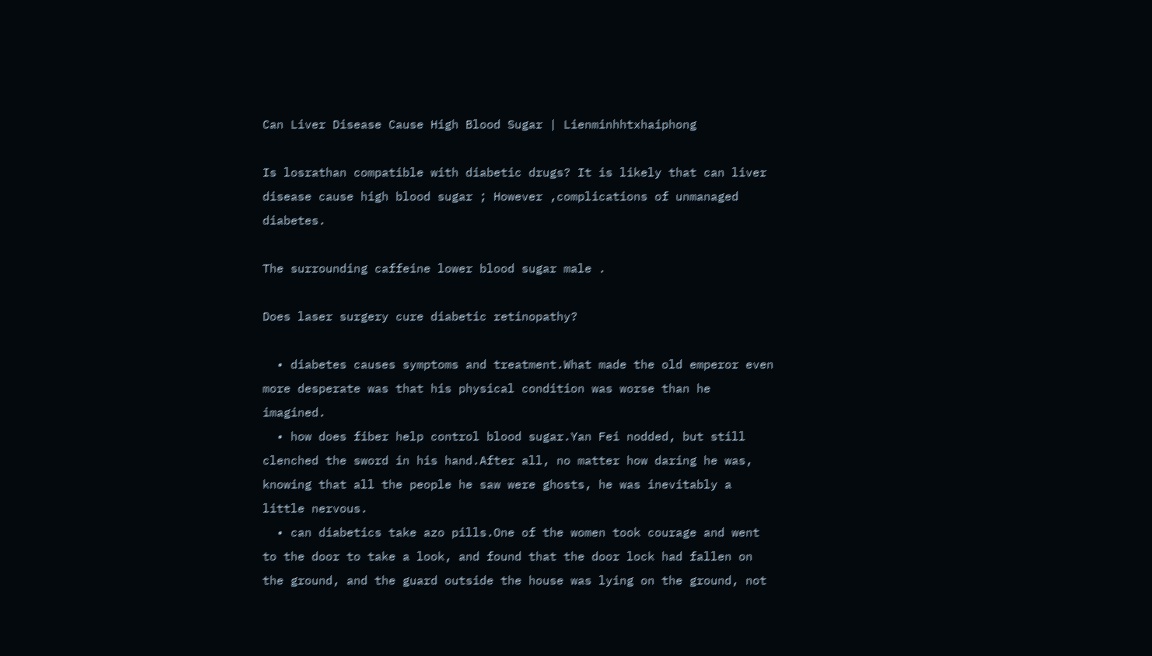Can Liver Disease Cause High Blood Sugar | Lienminhhtxhaiphong

Is losrathan compatible with diabetic drugs? It is likely that can liver disease cause high blood sugar ; However ,complications of unmanaged diabetes.

The surrounding caffeine lower blood sugar male .

Does laser surgery cure diabetic retinopathy?

  • diabetes causes symptoms and treatment.What made the old emperor even more desperate was that his physical condition was worse than he imagined.
  • how does fiber help control blood sugar.Yan Fei nodded, but still clenched the sword in his hand.After all, no matter how daring he was, knowing that all the people he saw were ghosts, he was inevitably a little nervous.
  • can diabetics take azo pills.One of the women took courage and went to the door to take a look, and found that the door lock had fallen on the ground, and the guard outside the house was lying on the ground, not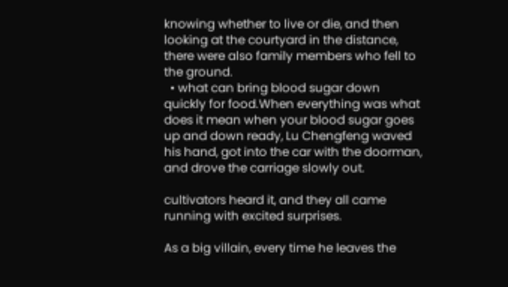knowing whether to live or die, and then looking at the courtyard in the distance, there were also family members who fell to the ground.
  • what can bring blood sugar down quickly for food.When everything was what does it mean when your blood sugar goes up and down ready, Lu Chengfeng waved his hand, got into the car with the doorman, and drove the carriage slowly out.

cultivators heard it, and they all came running with excited surprises.

As a big villain, every time he leaves the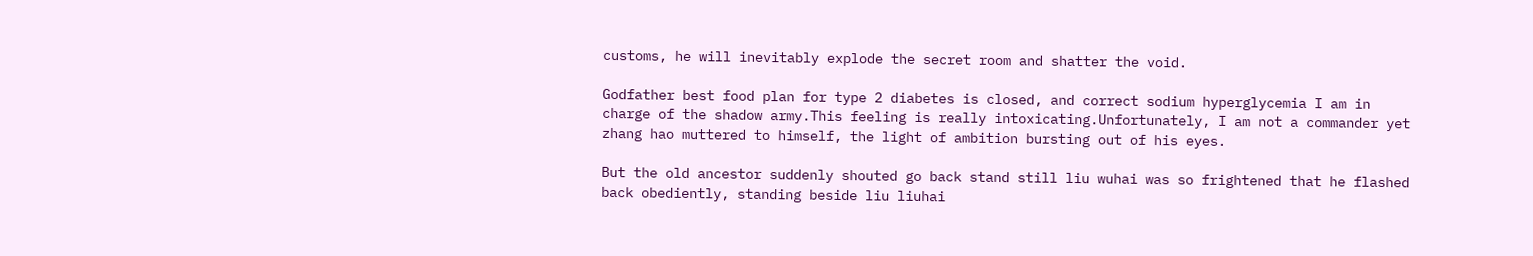customs, he will inevitably explode the secret room and shatter the void.

Godfather best food plan for type 2 diabetes is closed, and correct sodium hyperglycemia I am in charge of the shadow army.This feeling is really intoxicating.Unfortunately, I am not a commander yet zhang hao muttered to himself, the light of ambition bursting out of his eyes.

But the old ancestor suddenly shouted go back stand still liu wuhai was so frightened that he flashed back obediently, standing beside liu liuhai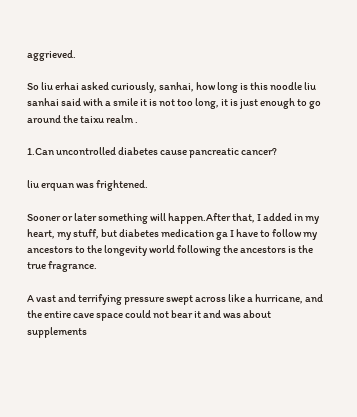aggrieved.

So liu erhai asked curiously, sanhai, how long is this noodle liu sanhai said with a smile it is not too long, it is just enough to go around the taixu realm .

1.Can uncontrolled diabetes cause pancreatic cancer?

liu erquan was frightened.

Sooner or later something will happen.After that, I added in my heart, my stuff, but diabetes medication ga I have to follow my ancestors to the longevity world following the ancestors is the true fragrance.

A vast and terrifying pressure swept across like a hurricane, and the entire cave space could not bear it and was about supplements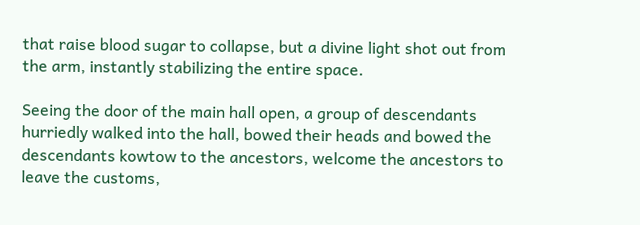that raise blood sugar to collapse, but a divine light shot out from the arm, instantly stabilizing the entire space.

Seeing the door of the main hall open, a group of descendants hurriedly walked into the hall, bowed their heads and bowed the descendants kowtow to the ancestors, welcome the ancestors to leave the customs,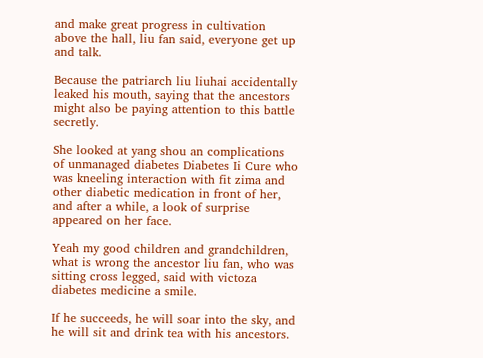and make great progress in cultivation above the hall, liu fan said, everyone get up and talk.

Because the patriarch liu liuhai accidentally leaked his mouth, saying that the ancestors might also be paying attention to this battle secretly.

She looked at yang shou an complications of unmanaged diabetes Diabetes Ii Cure who was kneeling interaction with fit zima and other diabetic medication in front of her, and after a while, a look of surprise appeared on her face.

Yeah my good children and grandchildren, what is wrong the ancestor liu fan, who was sitting cross legged, said with victoza diabetes medicine a smile.

If he succeeds, he will soar into the sky, and he will sit and drink tea with his ancestors.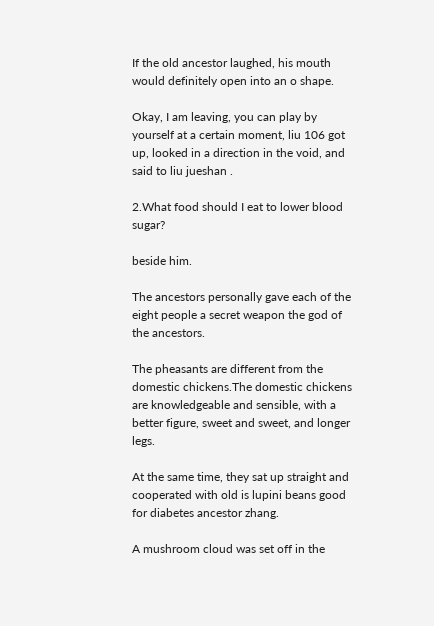If the old ancestor laughed, his mouth would definitely open into an o shape.

Okay, I am leaving, you can play by yourself at a certain moment, liu 106 got up, looked in a direction in the void, and said to liu jueshan .

2.What food should I eat to lower blood sugar?

beside him.

The ancestors personally gave each of the eight people a secret weapon the god of the ancestors.

The pheasants are different from the domestic chickens.The domestic chickens are knowledgeable and sensible, with a better figure, sweet and sweet, and longer legs.

At the same time, they sat up straight and cooperated with old is lupini beans good for diabetes ancestor zhang.

A mushroom cloud was set off in the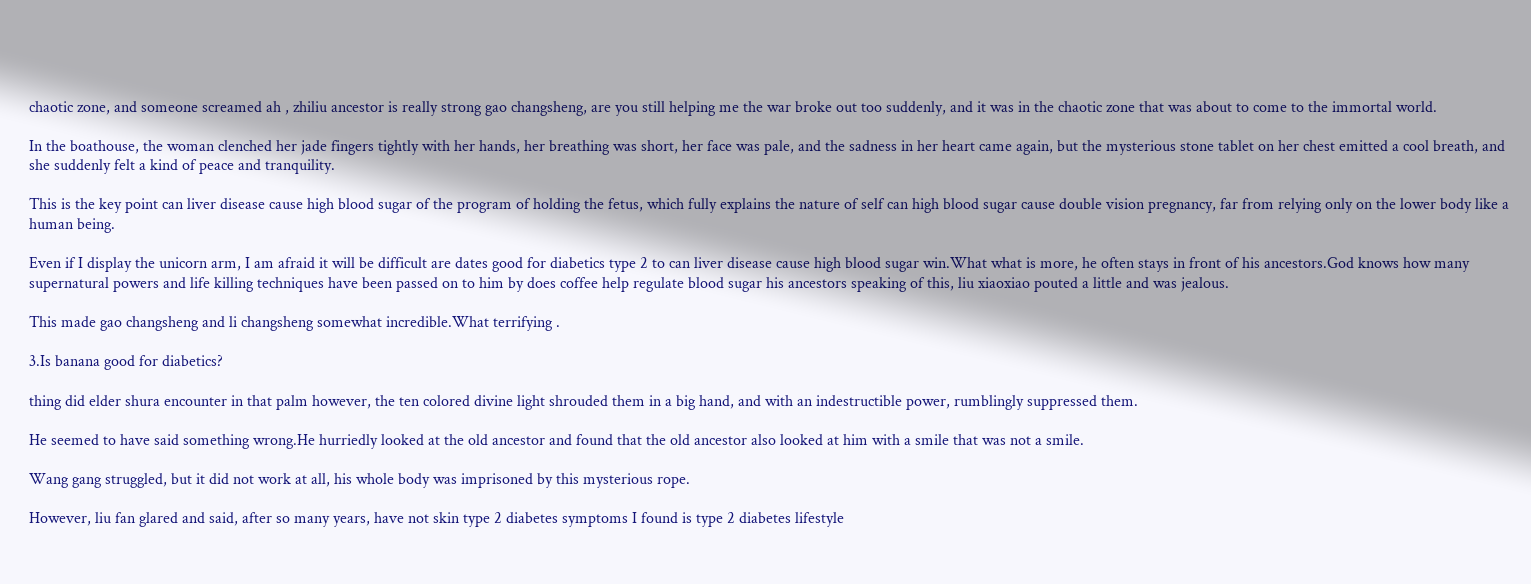chaotic zone, and someone screamed ah , zhiliu ancestor is really strong gao changsheng, are you still helping me the war broke out too suddenly, and it was in the chaotic zone that was about to come to the immortal world.

In the boathouse, the woman clenched her jade fingers tightly with her hands, her breathing was short, her face was pale, and the sadness in her heart came again, but the mysterious stone tablet on her chest emitted a cool breath, and she suddenly felt a kind of peace and tranquility.

This is the key point can liver disease cause high blood sugar of the program of holding the fetus, which fully explains the nature of self can high blood sugar cause double vision pregnancy, far from relying only on the lower body like a human being.

Even if I display the unicorn arm, I am afraid it will be difficult are dates good for diabetics type 2 to can liver disease cause high blood sugar win.What what is more, he often stays in front of his ancestors.God knows how many supernatural powers and life killing techniques have been passed on to him by does coffee help regulate blood sugar his ancestors speaking of this, liu xiaoxiao pouted a little and was jealous.

This made gao changsheng and li changsheng somewhat incredible.What terrifying .

3.Is banana good for diabetics?

thing did elder shura encounter in that palm however, the ten colored divine light shrouded them in a big hand, and with an indestructible power, rumblingly suppressed them.

He seemed to have said something wrong.He hurriedly looked at the old ancestor and found that the old ancestor also looked at him with a smile that was not a smile.

Wang gang struggled, but it did not work at all, his whole body was imprisoned by this mysterious rope.

However, liu fan glared and said, after so many years, have not skin type 2 diabetes symptoms I found is type 2 diabetes lifestyle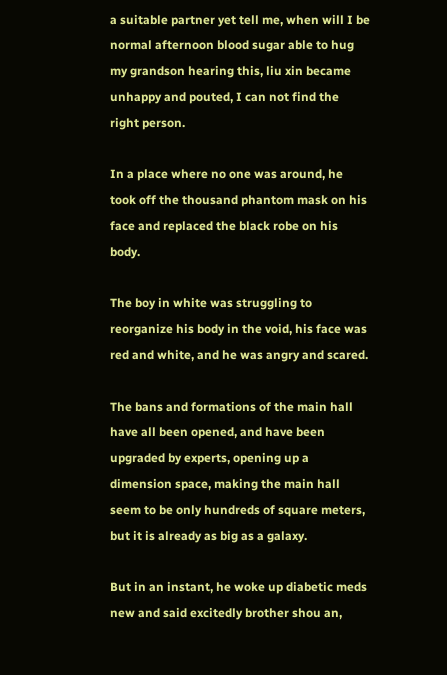a suitable partner yet tell me, when will I be normal afternoon blood sugar able to hug my grandson hearing this, liu xin became unhappy and pouted, I can not find the right person.

In a place where no one was around, he took off the thousand phantom mask on his face and replaced the black robe on his body.

The boy in white was struggling to reorganize his body in the void, his face was red and white, and he was angry and scared.

The bans and formations of the main hall have all been opened, and have been upgraded by experts, opening up a dimension space, making the main hall seem to be only hundreds of square meters, but it is already as big as a galaxy.

But in an instant, he woke up diabetic meds new and said excitedly brother shou an,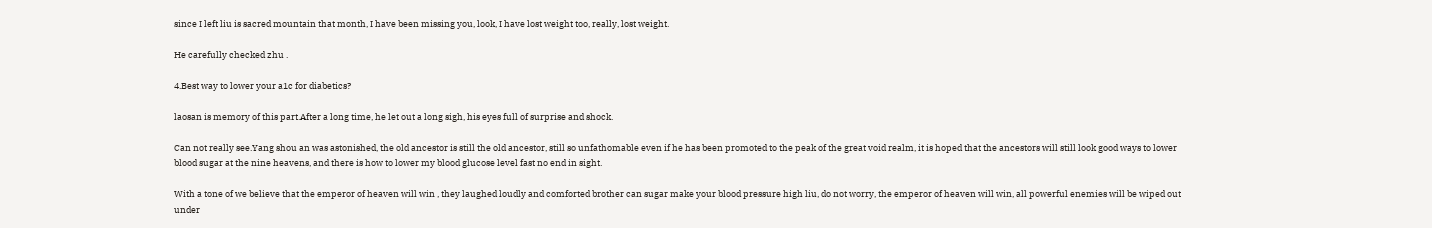since I left liu is sacred mountain that month, I have been missing you, look, I have lost weight too, really, lost weight.

He carefully checked zhu .

4.Best way to lower your a1c for diabetics?

laosan is memory of this part.After a long time, he let out a long sigh, his eyes full of surprise and shock.

Can not really see.Yang shou an was astonished, the old ancestor is still the old ancestor, still so unfathomable even if he has been promoted to the peak of the great void realm, it is hoped that the ancestors will still look good ways to lower blood sugar at the nine heavens, and there is how to lower my blood glucose level fast no end in sight.

With a tone of we believe that the emperor of heaven will win , they laughed loudly and comforted brother can sugar make your blood pressure high liu, do not worry, the emperor of heaven will win, all powerful enemies will be wiped out under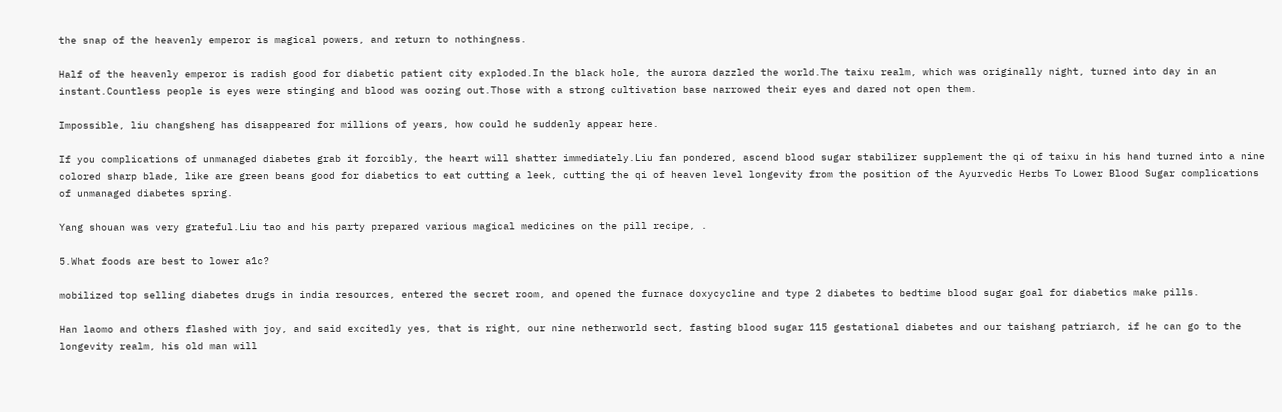the snap of the heavenly emperor is magical powers, and return to nothingness.

Half of the heavenly emperor is radish good for diabetic patient city exploded.In the black hole, the aurora dazzled the world.The taixu realm, which was originally night, turned into day in an instant.Countless people is eyes were stinging and blood was oozing out.Those with a strong cultivation base narrowed their eyes and dared not open them.

Impossible, liu changsheng has disappeared for millions of years, how could he suddenly appear here.

If you complications of unmanaged diabetes grab it forcibly, the heart will shatter immediately.Liu fan pondered, ascend blood sugar stabilizer supplement the qi of taixu in his hand turned into a nine colored sharp blade, like are green beans good for diabetics to eat cutting a leek, cutting the qi of heaven level longevity from the position of the Ayurvedic Herbs To Lower Blood Sugar complications of unmanaged diabetes spring.

Yang shouan was very grateful.Liu tao and his party prepared various magical medicines on the pill recipe, .

5.What foods are best to lower a1c?

mobilized top selling diabetes drugs in india resources, entered the secret room, and opened the furnace doxycycline and type 2 diabetes to bedtime blood sugar goal for diabetics make pills.

Han laomo and others flashed with joy, and said excitedly yes, that is right, our nine netherworld sect, fasting blood sugar 115 gestational diabetes and our taishang patriarch, if he can go to the longevity realm, his old man will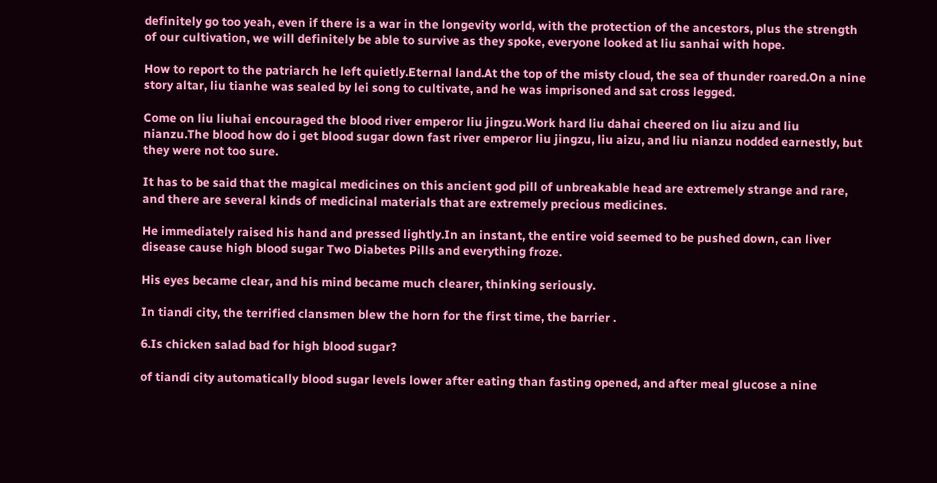definitely go too yeah, even if there is a war in the longevity world, with the protection of the ancestors, plus the strength of our cultivation, we will definitely be able to survive as they spoke, everyone looked at liu sanhai with hope.

How to report to the patriarch he left quietly.Eternal land.At the top of the misty cloud, the sea of thunder roared.On a nine story altar, liu tianhe was sealed by lei song to cultivate, and he was imprisoned and sat cross legged.

Come on liu liuhai encouraged the blood river emperor liu jingzu.Work hard liu dahai cheered on liu aizu and liu nianzu.The blood how do i get blood sugar down fast river emperor liu jingzu, liu aizu, and liu nianzu nodded earnestly, but they were not too sure.

It has to be said that the magical medicines on this ancient god pill of unbreakable head are extremely strange and rare, and there are several kinds of medicinal materials that are extremely precious medicines.

He immediately raised his hand and pressed lightly.In an instant, the entire void seemed to be pushed down, can liver disease cause high blood sugar Two Diabetes Pills and everything froze.

His eyes became clear, and his mind became much clearer, thinking seriously.

In tiandi city, the terrified clansmen blew the horn for the first time, the barrier .

6.Is chicken salad bad for high blood sugar?

of tiandi city automatically blood sugar levels lower after eating than fasting opened, and after meal glucose a nine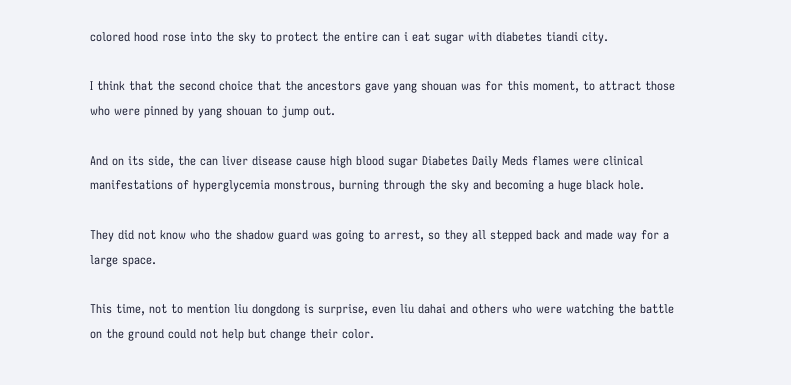colored hood rose into the sky to protect the entire can i eat sugar with diabetes tiandi city.

I think that the second choice that the ancestors gave yang shouan was for this moment, to attract those who were pinned by yang shouan to jump out.

And on its side, the can liver disease cause high blood sugar Diabetes Daily Meds flames were clinical manifestations of hyperglycemia monstrous, burning through the sky and becoming a huge black hole.

They did not know who the shadow guard was going to arrest, so they all stepped back and made way for a large space.

This time, not to mention liu dongdong is surprise, even liu dahai and others who were watching the battle on the ground could not help but change their color.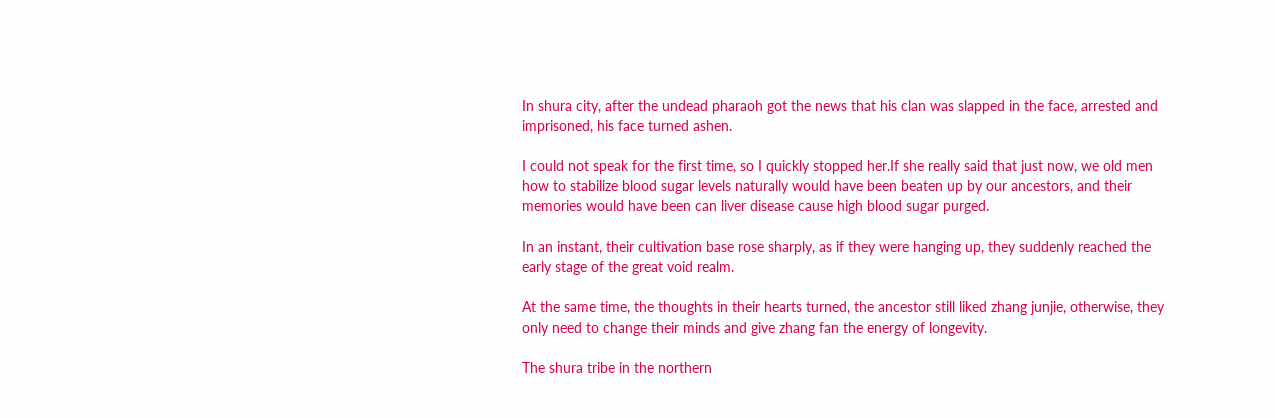In shura city, after the undead pharaoh got the news that his clan was slapped in the face, arrested and imprisoned, his face turned ashen.

I could not speak for the first time, so I quickly stopped her.If she really said that just now, we old men how to stabilize blood sugar levels naturally would have been beaten up by our ancestors, and their memories would have been can liver disease cause high blood sugar purged.

In an instant, their cultivation base rose sharply, as if they were hanging up, they suddenly reached the early stage of the great void realm.

At the same time, the thoughts in their hearts turned, the ancestor still liked zhang junjie, otherwise, they only need to change their minds and give zhang fan the energy of longevity.

The shura tribe in the northern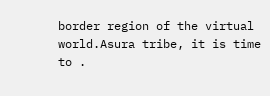border region of the virtual world.Asura tribe, it is time to .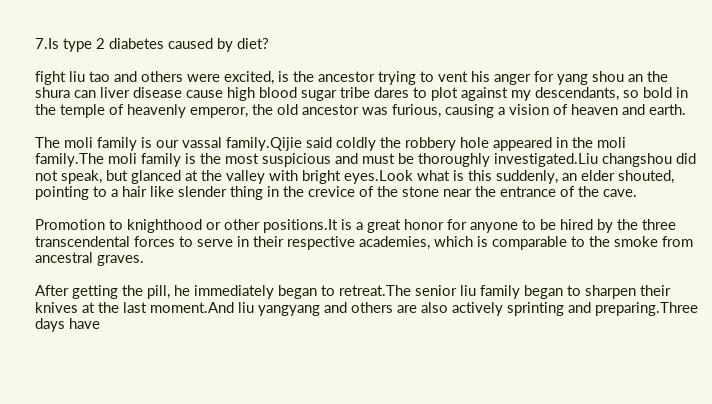7.Is type 2 diabetes caused by diet?

fight liu tao and others were excited, is the ancestor trying to vent his anger for yang shou an the shura can liver disease cause high blood sugar tribe dares to plot against my descendants, so bold in the temple of heavenly emperor, the old ancestor was furious, causing a vision of heaven and earth.

The moli family is our vassal family.Qijie said coldly the robbery hole appeared in the moli family.The moli family is the most suspicious and must be thoroughly investigated.Liu changshou did not speak, but glanced at the valley with bright eyes.Look what is this suddenly, an elder shouted, pointing to a hair like slender thing in the crevice of the stone near the entrance of the cave.

Promotion to knighthood or other positions.It is a great honor for anyone to be hired by the three transcendental forces to serve in their respective academies, which is comparable to the smoke from ancestral graves.

After getting the pill, he immediately began to retreat.The senior liu family began to sharpen their knives at the last moment.And liu yangyang and others are also actively sprinting and preparing.Three days have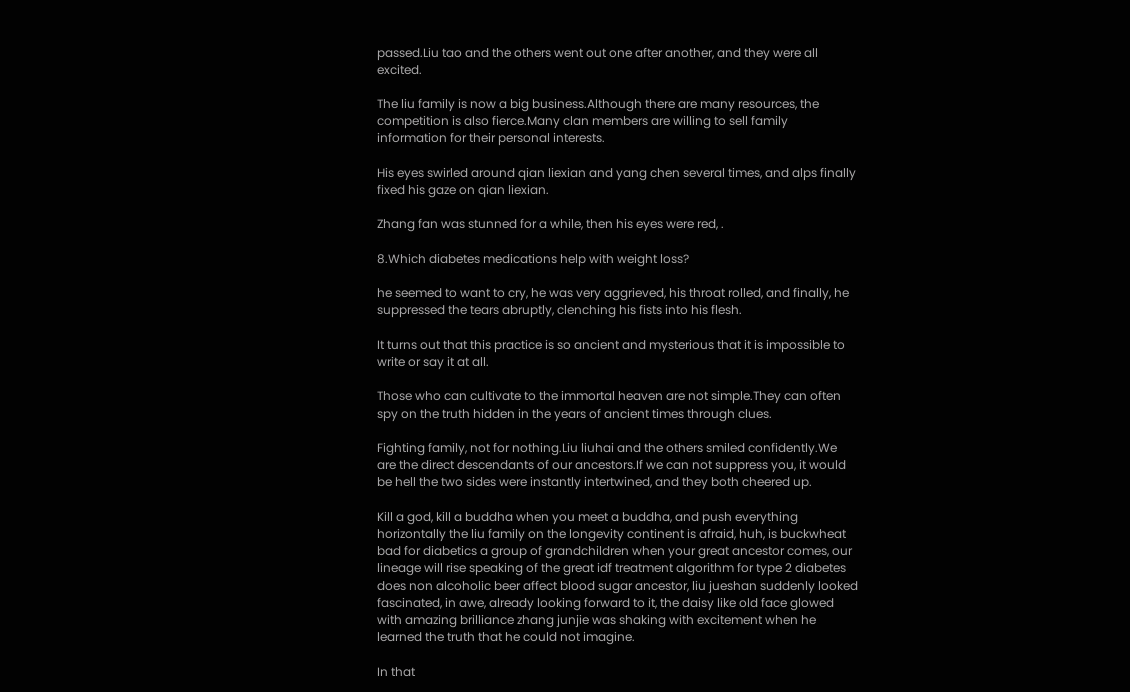passed.Liu tao and the others went out one after another, and they were all excited.

The liu family is now a big business.Although there are many resources, the competition is also fierce.Many clan members are willing to sell family information for their personal interests.

His eyes swirled around qian liexian and yang chen several times, and alps finally fixed his gaze on qian liexian.

Zhang fan was stunned for a while, then his eyes were red, .

8.Which diabetes medications help with weight loss?

he seemed to want to cry, he was very aggrieved, his throat rolled, and finally, he suppressed the tears abruptly, clenching his fists into his flesh.

It turns out that this practice is so ancient and mysterious that it is impossible to write or say it at all.

Those who can cultivate to the immortal heaven are not simple.They can often spy on the truth hidden in the years of ancient times through clues.

Fighting family, not for nothing.Liu liuhai and the others smiled confidently.We are the direct descendants of our ancestors.If we can not suppress you, it would be hell the two sides were instantly intertwined, and they both cheered up.

Kill a god, kill a buddha when you meet a buddha, and push everything horizontally the liu family on the longevity continent is afraid, huh, is buckwheat bad for diabetics a group of grandchildren when your great ancestor comes, our lineage will rise speaking of the great idf treatment algorithm for type 2 diabetes does non alcoholic beer affect blood sugar ancestor, liu jueshan suddenly looked fascinated, in awe, already looking forward to it, the daisy like old face glowed with amazing brilliance zhang junjie was shaking with excitement when he learned the truth that he could not imagine.

In that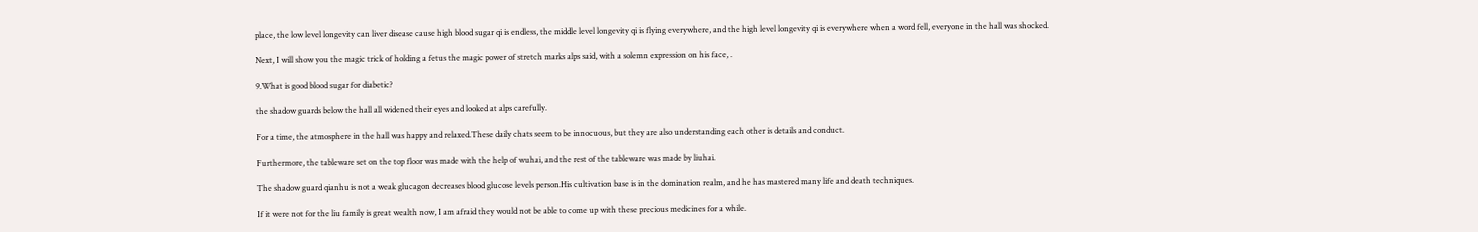place, the low level longevity can liver disease cause high blood sugar qi is endless, the middle level longevity qi is flying everywhere, and the high level longevity qi is everywhere when a word fell, everyone in the hall was shocked.

Next, I will show you the magic trick of holding a fetus the magic power of stretch marks alps said, with a solemn expression on his face, .

9.What is good blood sugar for diabetic?

the shadow guards below the hall all widened their eyes and looked at alps carefully.

For a time, the atmosphere in the hall was happy and relaxed.These daily chats seem to be innocuous, but they are also understanding each other is details and conduct.

Furthermore, the tableware set on the top floor was made with the help of wuhai, and the rest of the tableware was made by liuhai.

The shadow guard qianhu is not a weak glucagon decreases blood glucose levels person.His cultivation base is in the domination realm, and he has mastered many life and death techniques.

If it were not for the liu family is great wealth now, I am afraid they would not be able to come up with these precious medicines for a while.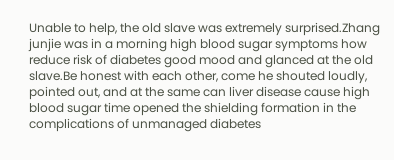Unable to help, the old slave was extremely surprised.Zhang junjie was in a morning high blood sugar symptoms how reduce risk of diabetes good mood and glanced at the old slave.Be honest with each other, come he shouted loudly, pointed out, and at the same can liver disease cause high blood sugar time opened the shielding formation in the complications of unmanaged diabetes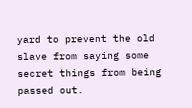yard to prevent the old slave from saying some secret things from being passed out.